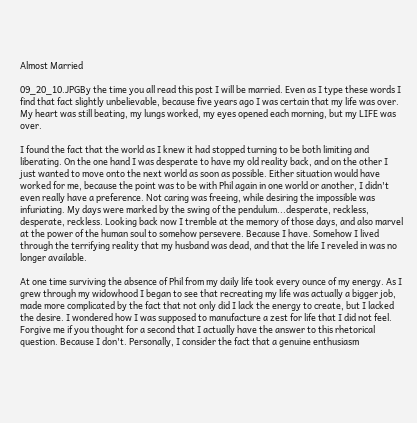Almost Married

09_20_10.JPGBy the time you all read this post I will be married. Even as I type these words I find that fact slightly unbelievable, because five years ago I was certain that my life was over. My heart was still beating, my lungs worked, my eyes opened each morning, but my LIFE was over.

I found the fact that the world as I knew it had stopped turning to be both limiting and liberating. On the one hand I was desperate to have my old reality back, and on the other I just wanted to move onto the next world as soon as possible. Either situation would have worked for me, because the point was to be with Phil again in one world or another, I didn't even really have a preference. Not caring was freeing, while desiring the impossible was infuriating. My days were marked by the swing of the pendulum...desperate, reckless, desperate, reckless. Looking back now I tremble at the memory of those days, and also marvel at the power of the human soul to somehow persevere. Because I have. Somehow I lived through the terrifying reality that my husband was dead, and that the life I reveled in was no longer available.

At one time surviving the absence of Phil from my daily life took every ounce of my energy. As I grew through my widowhood I began to see that recreating my life was actually a bigger job, made more complicated by the fact that not only did I lack the energy to create, but I lacked the desire. I wondered how I was supposed to manufacture a zest for life that I did not feel. Forgive me if you thought for a second that I actually have the answer to this rhetorical question. Because I don't. Personally, I consider the fact that a genuine enthusiasm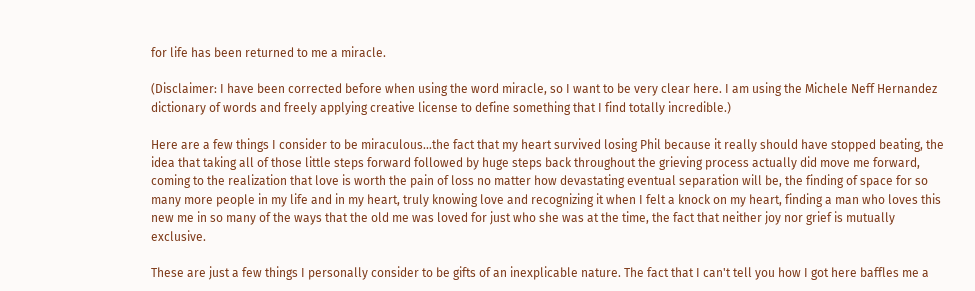for life has been returned to me a miracle.

(Disclaimer: I have been corrected before when using the word miracle, so I want to be very clear here. I am using the Michele Neff Hernandez dictionary of words and freely applying creative license to define something that I find totally incredible.)

Here are a few things I consider to be miraculous...the fact that my heart survived losing Phil because it really should have stopped beating, the idea that taking all of those little steps forward followed by huge steps back throughout the grieving process actually did move me forward, coming to the realization that love is worth the pain of loss no matter how devastating eventual separation will be, the finding of space for so many more people in my life and in my heart, truly knowing love and recognizing it when I felt a knock on my heart, finding a man who loves this new me in so many of the ways that the old me was loved for just who she was at the time, the fact that neither joy nor grief is mutually exclusive.

These are just a few things I personally consider to be gifts of an inexplicable nature. The fact that I can't tell you how I got here baffles me a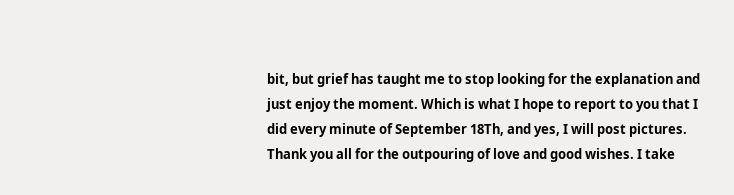bit, but grief has taught me to stop looking for the explanation and just enjoy the moment. Which is what I hope to report to you that I did every minute of September 18Th, and yes, I will post pictures. Thank you all for the outpouring of love and good wishes. I take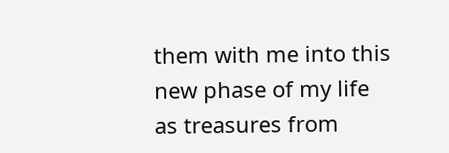them with me into this new phase of my life as treasures from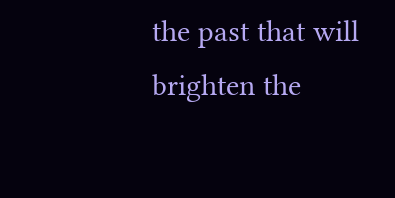the past that will brighten the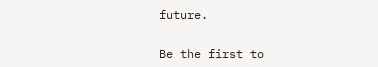future.


Be the first to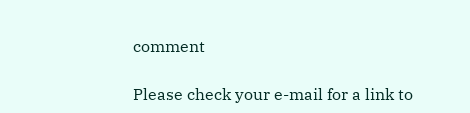comment

Please check your e-mail for a link to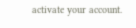activate your account.